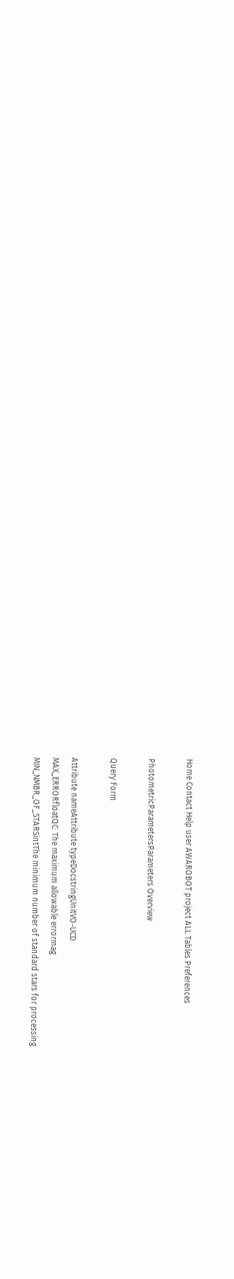Home Contact Help user AWAROBOT project ALL Tables Preferences

PhotometricParametersParameters Overview

Query Form

Attribute nameAttribute typeDocstringUnitVO-UCD
MAX_ERRORfloatQC: The maximum allowable errormag
MIN_NMBR_OF_STARSintThe minimum number of standard stars for processing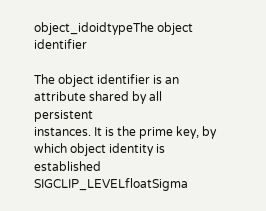object_idoidtypeThe object identifier

The object identifier is an attribute shared by all persistent
instances. It is the prime key, by which object identity is established
SIGCLIP_LEVELfloatSigma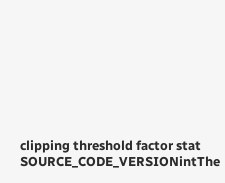clipping threshold factor stat
SOURCE_CODE_VERSIONintThe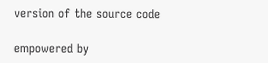version of the source code

empowered by